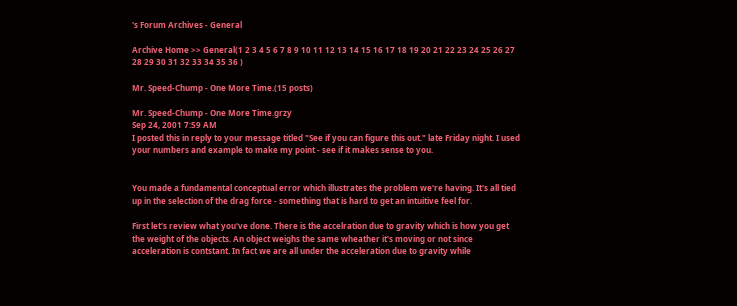's Forum Archives - General

Archive Home >> General(1 2 3 4 5 6 7 8 9 10 11 12 13 14 15 16 17 18 19 20 21 22 23 24 25 26 27 28 29 30 31 32 33 34 35 36 )

Mr. Speed-Chump - One More Time.(15 posts)

Mr. Speed-Chump - One More Time.grzy
Sep 24, 2001 7:59 AM
I posted this in reply to your message titled "See if you can figure this out." late Friday night. I used your numbers and example to make my point - see if it makes sense to you.


You made a fundamental conceptual error which illustrates the problem we're having. It's all tied up in the selection of the drag force - something that is hard to get an intuitive feel for.

First let's review what you've done. There is the accelration due to gravity which is how you get the weight of the objects. An object weighs the same wheather it's moving or not since acceleration is contstant. In fact we are all under the acceleration due to gravity while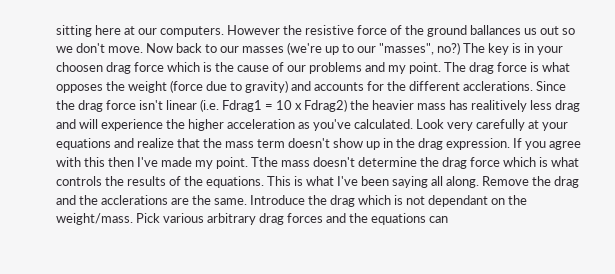sitting here at our computers. However the resistive force of the ground ballances us out so we don't move. Now back to our masses (we're up to our "masses", no?) The key is in your choosen drag force which is the cause of our problems and my point. The drag force is what opposes the weight (force due to gravity) and accounts for the different acclerations. Since the drag force isn't linear (i.e. Fdrag1 = 10 x Fdrag2) the heavier mass has realitively less drag and will experience the higher acceleration as you've calculated. Look very carefully at your equations and realize that the mass term doesn't show up in the drag expression. If you agree with this then I've made my point. Tthe mass doesn't determine the drag force which is what controls the results of the equations. This is what I've been saying all along. Remove the drag and the acclerations are the same. Introduce the drag which is not dependant on the weight/mass. Pick various arbitrary drag forces and the equations can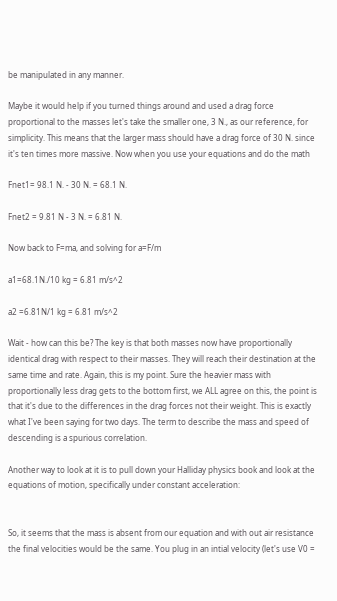be manipulated in any manner.

Maybe it would help if you turned things around and used a drag force proportional to the masses let's take the smaller one, 3 N., as our reference, for simplicity. This means that the larger mass should have a drag force of 30 N. since it's ten times more massive. Now when you use your equations and do the math

Fnet1= 98.1 N. - 30 N. = 68.1 N.

Fnet2 = 9.81 N - 3 N. = 6.81 N.

Now back to F=ma, and solving for a=F/m

a1=68.1N./10 kg = 6.81 m/s^2

a2 =6.81N/1 kg = 6.81 m/s^2

Wait - how can this be? The key is that both masses now have proportionally identical drag with respect to their masses. They will reach their destination at the same time and rate. Again, this is my point. Sure the heavier mass with proportionally less drag gets to the bottom first, we ALL agree on this, the point is that it's due to the differences in the drag forces not their weight. This is exactly what I've been saying for two days. The term to describe the mass and speed of descending is a spurious correlation.

Another way to look at it is to pull down your Halliday physics book and look at the equations of motion, specifically under constant acceleration:


So, it seems that the mass is absent from our equation and with out air resistance the final velocities would be the same. You plug in an intial velocity (let's use V0 =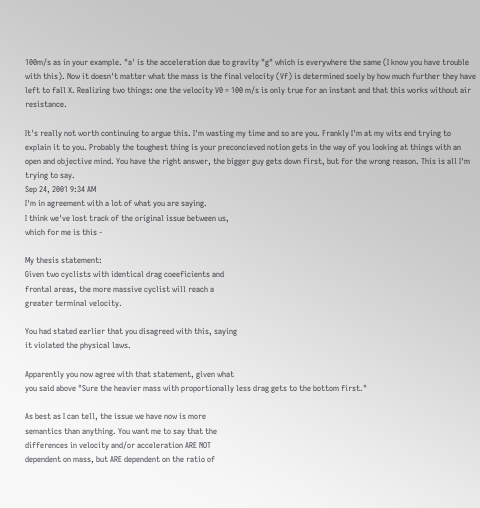100m/s as in your example. "a' is the acceleration due to gravity "g" which is everywhere the same (I know you have trouble with this). Now it doesn't matter what the mass is the final velocity (Vf) is determined soely by how much further they have left to fall X. Realizing two things: one the velocity V0 = 100 m/s is only true for an instant and that this works without air resistance.

It's really not worth continuing to argue this. I'm wasting my time and so are you. Frankly I'm at my wits end trying to explain it to you. Probably the toughest thing is your preconcieved notion gets in the way of you looking at things with an open and objective mind. You have the right answer, the bigger guy gets down first, but for the wrong reason. This is all I'm trying to say.
Sep 24, 2001 9:34 AM
I'm in agreement with a lot of what you are saying.
I think we've lost track of the original issue between us,
which for me is this -

My thesis statement:
Given two cyclists with identical drag coeeficients and
frontal areas, the more massive cyclist will reach a
greater terminal velocity.

You had stated earlier that you disagreed with this, saying
it violated the physical laws.

Apparently you now agree with that statement, given what
you said above "Sure the heavier mass with proportionally less drag gets to the bottom first."

As best as I can tell, the issue we have now is more
semantics than anything. You want me to say that the
differences in velocity and/or acceleration ARE NOT
dependent on mass, but ARE dependent on the ratio of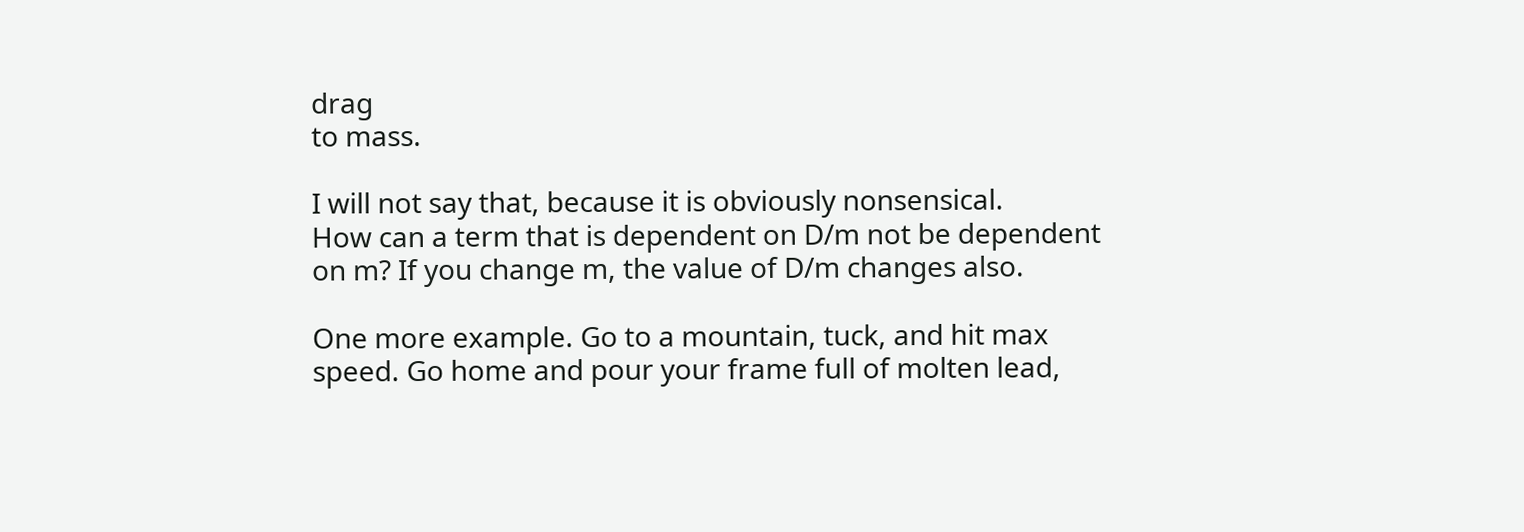drag
to mass.

I will not say that, because it is obviously nonsensical.
How can a term that is dependent on D/m not be dependent
on m? If you change m, the value of D/m changes also.

One more example. Go to a mountain, tuck, and hit max
speed. Go home and pour your frame full of molten lead,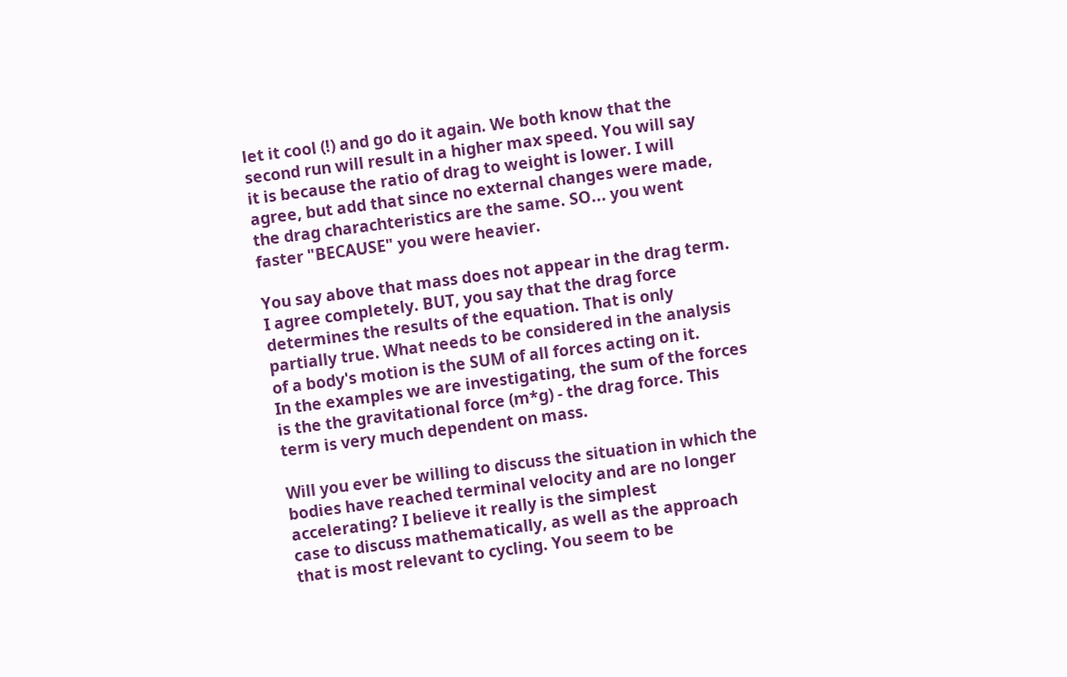let it cool (!) and go do it again. We both know that the
second run will result in a higher max speed. You will say
it is because the ratio of drag to weight is lower. I will
agree, but add that since no external changes were made,
the drag charachteristics are the same. SO... you went
faster "BECAUSE" you were heavier.

You say above that mass does not appear in the drag term.
I agree completely. BUT, you say that the drag force
determines the results of the equation. That is only
partially true. What needs to be considered in the analysis
of a body's motion is the SUM of all forces acting on it.
In the examples we are investigating, the sum of the forces
is the the gravitational force (m*g) - the drag force. This
term is very much dependent on mass.

Will you ever be willing to discuss the situation in which the bodies have reached terminal velocity and are no longer accelerating? I believe it really is the simplest
case to discuss mathematically, as well as the approach
that is most relevant to cycling. You seem to be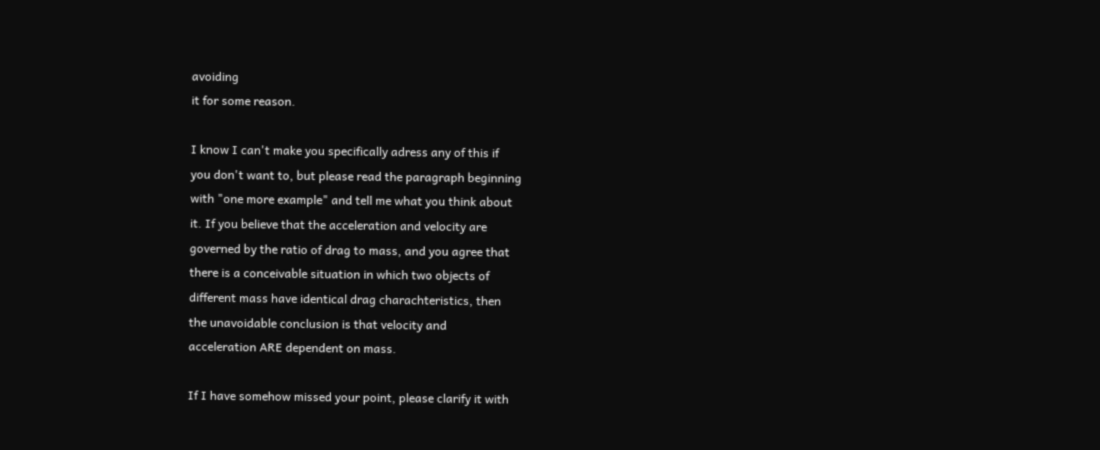avoiding
it for some reason.

I know I can't make you specifically adress any of this if
you don't want to, but please read the paragraph beginning
with "one more example" and tell me what you think about
it. If you believe that the acceleration and velocity are
governed by the ratio of drag to mass, and you agree that
there is a conceivable situation in which two objects of
different mass have identical drag charachteristics, then
the unavoidable conclusion is that velocity and
acceleration ARE dependent on mass.

If I have somehow missed your point, please clarify it with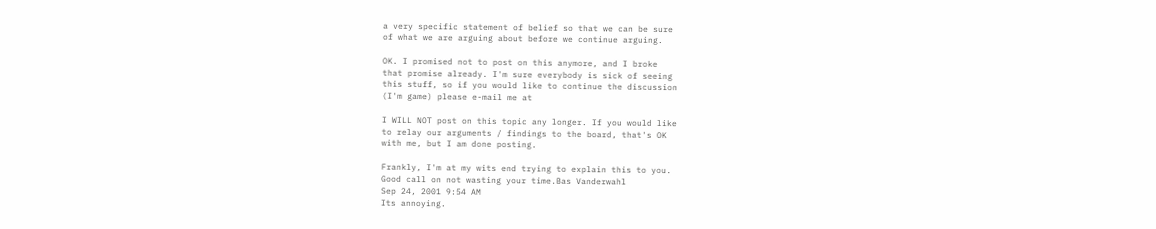a very specific statement of belief so that we can be sure
of what we are arguing about before we continue arguing.

OK. I promised not to post on this anymore, and I broke
that promise already. I'm sure everybody is sick of seeing
this stuff, so if you would like to continue the discussion
(I'm game) please e-mail me at

I WILL NOT post on this topic any longer. If you would like
to relay our arguments / findings to the board, that's OK
with me, but I am done posting.

Frankly, I'm at my wits end trying to explain this to you.
Good call on not wasting your time.Bas Vanderwahl
Sep 24, 2001 9:54 AM
Its annoying.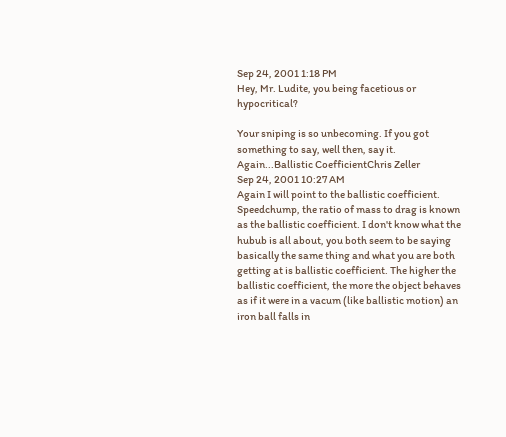Sep 24, 2001 1:18 PM
Hey, Mr. Ludite, you being facetious or hypocritical?

Your sniping is so unbecoming. If you got something to say, well then, say it.
Again...Ballistic CoefficientChris Zeller
Sep 24, 2001 10:27 AM
Again I will point to the ballistic coefficient. Speedchump, the ratio of mass to drag is known as the ballistic coefficient. I don't know what the hubub is all about, you both seem to be saying basically the same thing and what you are both getting at is ballistic coefficient. The higher the ballistic coefficient, the more the object behaves as if it were in a vacum (like ballistic motion) an iron ball falls in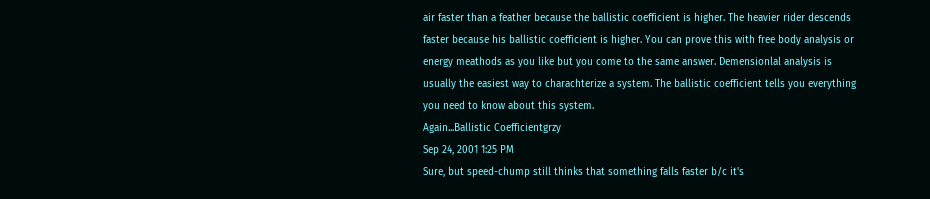air faster than a feather because the ballistic coefficient is higher. The heavier rider descends faster because his ballistic coefficient is higher. You can prove this with free body analysis or energy meathods as you like but you come to the same answer. Demensionlal analysis is usually the easiest way to charachterize a system. The ballistic coefficient tells you everything you need to know about this system.
Again...Ballistic Coefficientgrzy
Sep 24, 2001 1:25 PM
Sure, but speed-chump still thinks that something falls faster b/c it's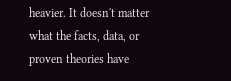heavier. It doesn't matter what the facts, data, or proven theories have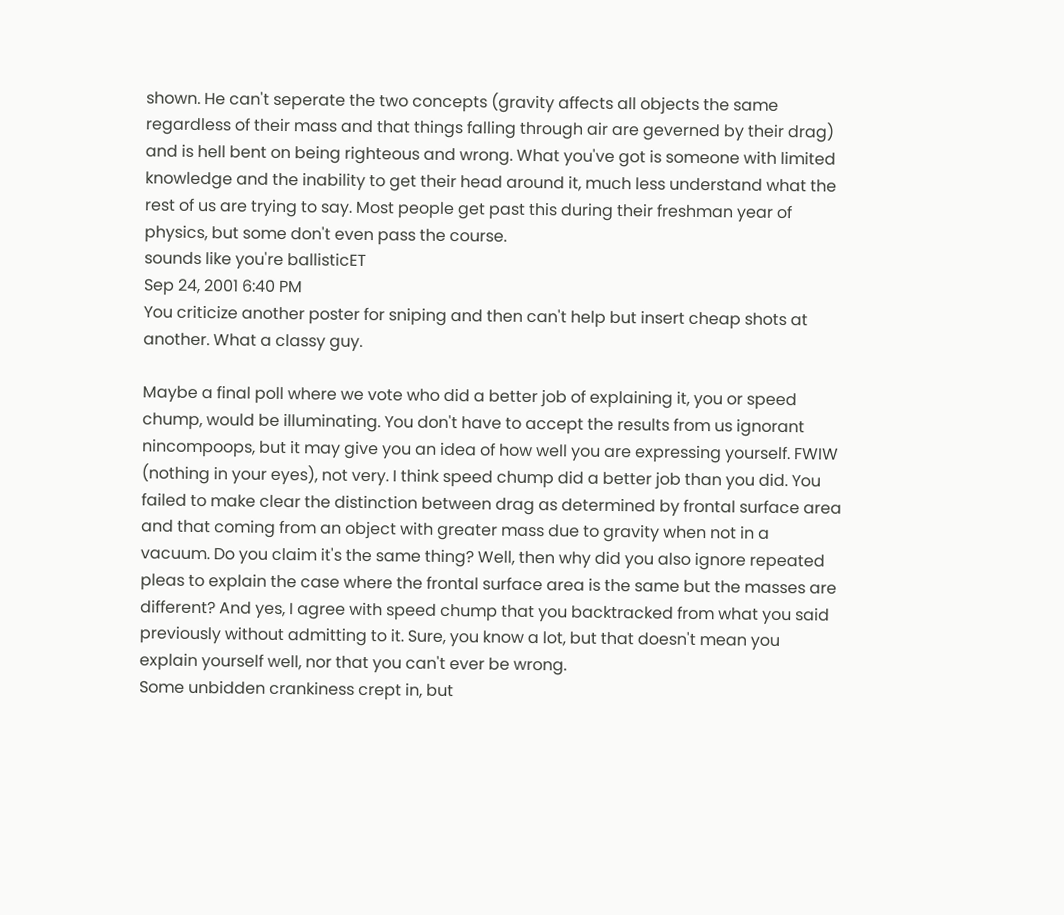shown. He can't seperate the two concepts (gravity affects all objects the same regardless of their mass and that things falling through air are geverned by their drag) and is hell bent on being righteous and wrong. What you've got is someone with limited knowledge and the inability to get their head around it, much less understand what the rest of us are trying to say. Most people get past this during their freshman year of physics, but some don't even pass the course.
sounds like you're ballisticET
Sep 24, 2001 6:40 PM
You criticize another poster for sniping and then can't help but insert cheap shots at another. What a classy guy.

Maybe a final poll where we vote who did a better job of explaining it, you or speed chump, would be illuminating. You don't have to accept the results from us ignorant nincompoops, but it may give you an idea of how well you are expressing yourself. FWIW (nothing in your eyes), not very. I think speed chump did a better job than you did. You failed to make clear the distinction between drag as determined by frontal surface area and that coming from an object with greater mass due to gravity when not in a vacuum. Do you claim it's the same thing? Well, then why did you also ignore repeated pleas to explain the case where the frontal surface area is the same but the masses are different? And yes, I agree with speed chump that you backtracked from what you said previously without admitting to it. Sure, you know a lot, but that doesn't mean you explain yourself well, nor that you can't ever be wrong.
Some unbidden crankiness crept in, but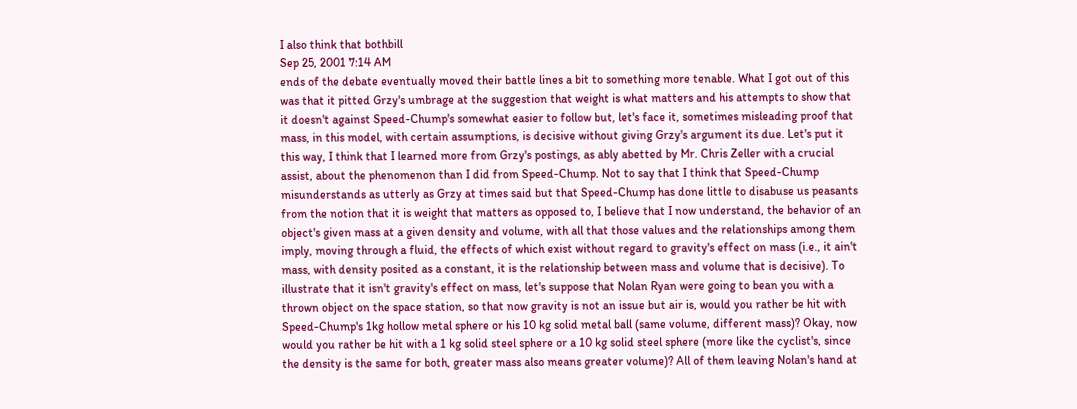I also think that bothbill
Sep 25, 2001 7:14 AM
ends of the debate eventually moved their battle lines a bit to something more tenable. What I got out of this was that it pitted Grzy's umbrage at the suggestion that weight is what matters and his attempts to show that it doesn't against Speed-Chump's somewhat easier to follow but, let's face it, sometimes misleading proof that mass, in this model, with certain assumptions, is decisive without giving Grzy's argument its due. Let's put it this way, I think that I learned more from Grzy's postings, as ably abetted by Mr. Chris Zeller with a crucial assist, about the phenomenon than I did from Speed-Chump. Not to say that I think that Speed-Chump misunderstands as utterly as Grzy at times said but that Speed-Chump has done little to disabuse us peasants from the notion that it is weight that matters as opposed to, I believe that I now understand, the behavior of an object's given mass at a given density and volume, with all that those values and the relationships among them imply, moving through a fluid, the effects of which exist without regard to gravity's effect on mass (i.e., it ain't mass, with density posited as a constant, it is the relationship between mass and volume that is decisive). To illustrate that it isn't gravity's effect on mass, let's suppose that Nolan Ryan were going to bean you with a thrown object on the space station, so that now gravity is not an issue but air is, would you rather be hit with Speed-Chump's 1kg hollow metal sphere or his 10 kg solid metal ball (same volume, different mass)? Okay, now would you rather be hit with a 1 kg solid steel sphere or a 10 kg solid steel sphere (more like the cyclist's, since the density is the same for both, greater mass also means greater volume)? All of them leaving Nolan's hand at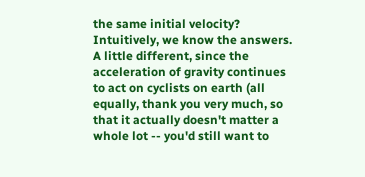the same initial velocity? Intuitively, we know the answers. A little different, since the acceleration of gravity continues to act on cyclists on earth (all equally, thank you very much, so that it actually doesn't matter a whole lot -- you'd still want to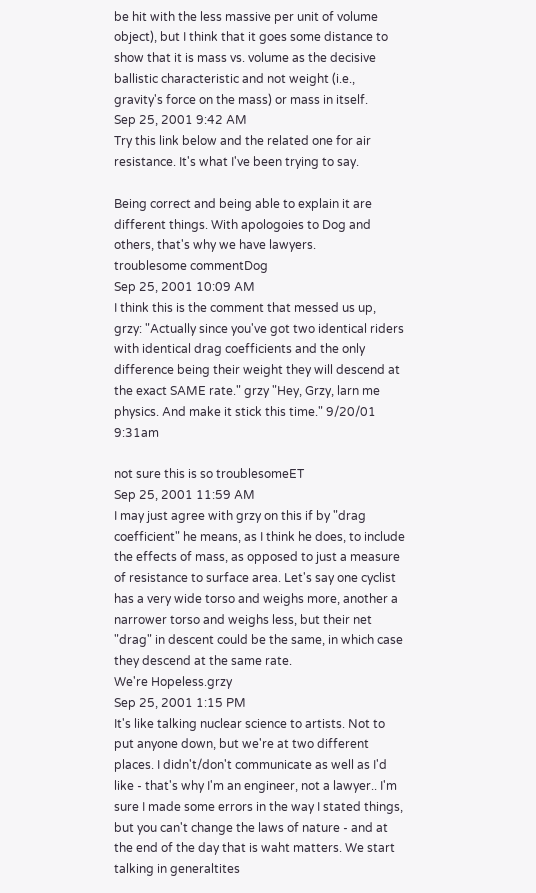be hit with the less massive per unit of volume object), but I think that it goes some distance to show that it is mass vs. volume as the decisive ballistic characteristic and not weight (i.e., gravity's force on the mass) or mass in itself.
Sep 25, 2001 9:42 AM
Try this link below and the related one for air resistance. It's what I've been trying to say.

Being correct and being able to explain it are different things. With apologoies to Dog and others, that's why we have lawyers.
troublesome commentDog
Sep 25, 2001 10:09 AM
I think this is the comment that messed us up, grzy: "Actually since you've got two identical riders with identical drag coefficients and the only difference being their weight they will descend at the exact SAME rate." grzy "Hey, Grzy, larn me physics. And make it stick this time." 9/20/01 9:31am

not sure this is so troublesomeET
Sep 25, 2001 11:59 AM
I may just agree with grzy on this if by "drag coefficient" he means, as I think he does, to include the effects of mass, as opposed to just a measure of resistance to surface area. Let's say one cyclist has a very wide torso and weighs more, another a narrower torso and weighs less, but their net "drag" in descent could be the same, in which case they descend at the same rate.
We're Hopeless.grzy
Sep 25, 2001 1:15 PM
It's like talking nuclear science to artists. Not to put anyone down, but we're at two different places. I didn't/don't communicate as well as I'd like - that's why I'm an engineer, not a lawyer.. I'm sure I made some errors in the way I stated things, but you can't change the laws of nature - and at the end of the day that is waht matters. We start talking in generaltites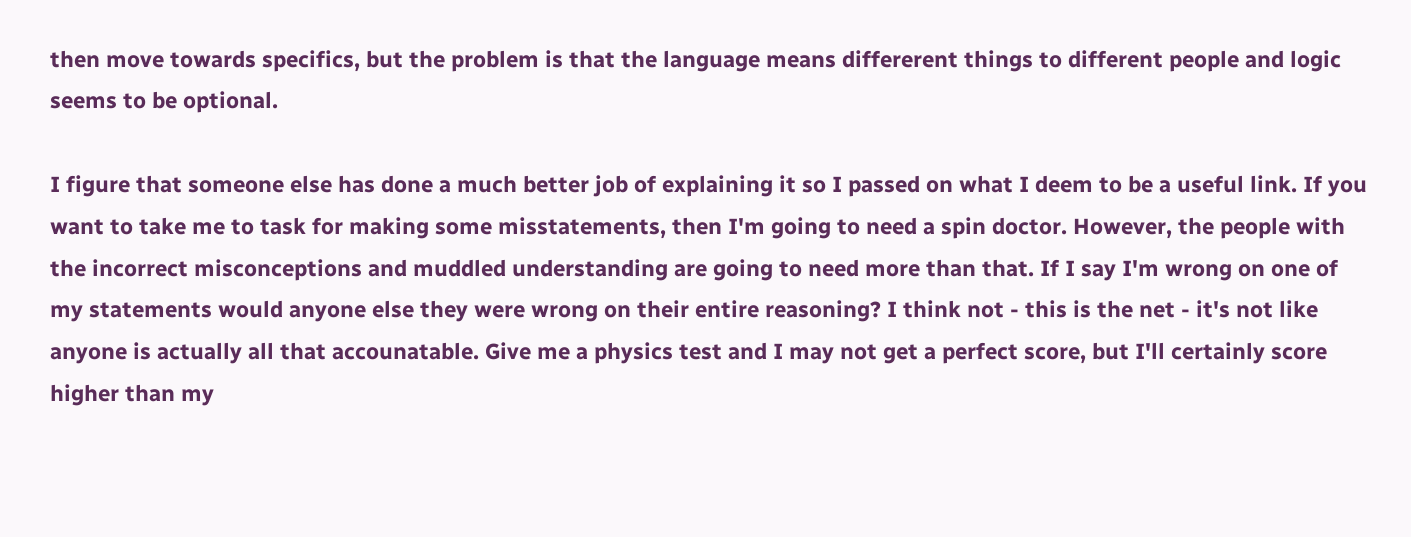then move towards specifics, but the problem is that the language means differerent things to different people and logic seems to be optional.

I figure that someone else has done a much better job of explaining it so I passed on what I deem to be a useful link. If you want to take me to task for making some misstatements, then I'm going to need a spin doctor. However, the people with the incorrect misconceptions and muddled understanding are going to need more than that. If I say I'm wrong on one of my statements would anyone else they were wrong on their entire reasoning? I think not - this is the net - it's not like anyone is actually all that accounatable. Give me a physics test and I may not get a perfect score, but I'll certainly score higher than my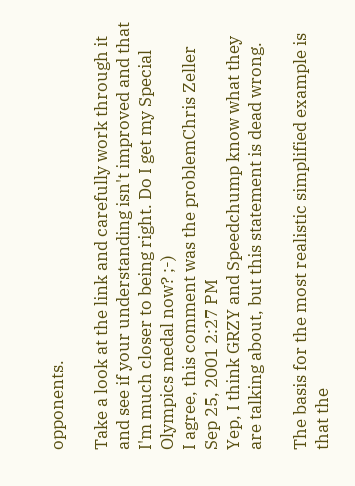opponents.

Take a look at the link and carefully work through it and see if your understanding isn't improved and that I'm much closer to being right. Do I get my Special Olympics medal now? ;-)
I agree, this comment was the problemChris Zeller
Sep 25, 2001 2:27 PM
Yep, I think GRZY and Speedchump know what they are talking about, but this statement is dead wrong.

The basis for the most realistic simplified example is that the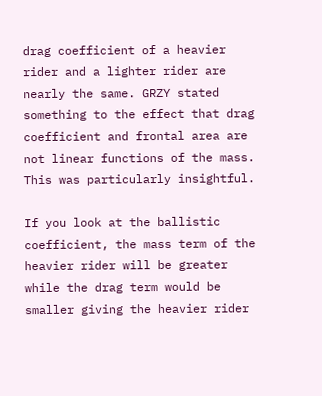drag coefficient of a heavier rider and a lighter rider are nearly the same. GRZY stated something to the effect that drag coefficient and frontal area are not linear functions of the mass. This was particularly insightful.

If you look at the ballistic coefficient, the mass term of the heavier rider will be greater while the drag term would be smaller giving the heavier rider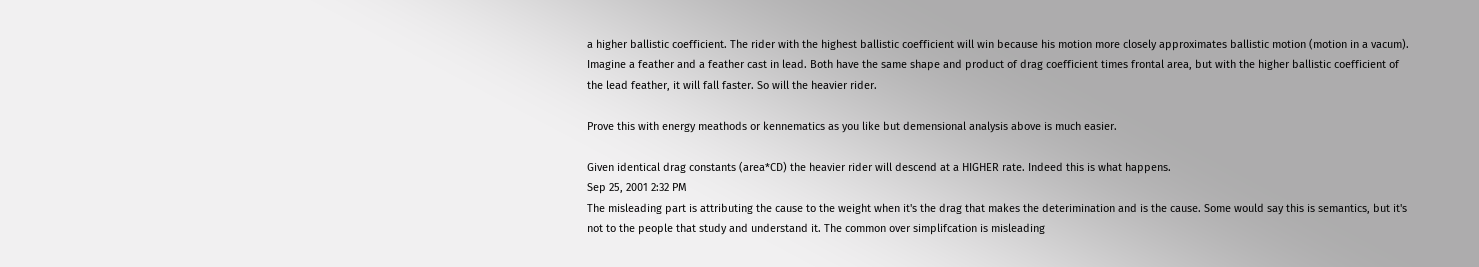a higher ballistic coefficient. The rider with the highest ballistic coefficient will win because his motion more closely approximates ballistic motion (motion in a vacum). Imagine a feather and a feather cast in lead. Both have the same shape and product of drag coefficient times frontal area, but with the higher ballistic coefficient of the lead feather, it will fall faster. So will the heavier rider.

Prove this with energy meathods or kennematics as you like but demensional analysis above is much easier.

Given identical drag constants (area*CD) the heavier rider will descend at a HIGHER rate. Indeed this is what happens.
Sep 25, 2001 2:32 PM
The misleading part is attributing the cause to the weight when it's the drag that makes the deterimination and is the cause. Some would say this is semantics, but it's not to the people that study and understand it. The common over simplifcation is misleading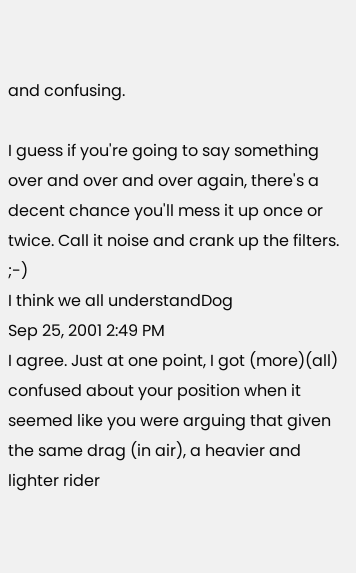and confusing.

I guess if you're going to say something over and over and over again, there's a decent chance you'll mess it up once or twice. Call it noise and crank up the filters. ;-)
I think we all understandDog
Sep 25, 2001 2:49 PM
I agree. Just at one point, I got (more)(all) confused about your position when it seemed like you were arguing that given the same drag (in air), a heavier and lighter rider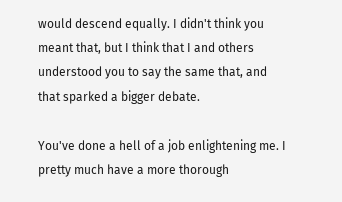would descend equally. I didn't think you meant that, but I think that I and others understood you to say the same that, and that sparked a bigger debate.

You've done a hell of a job enlightening me. I pretty much have a more thorough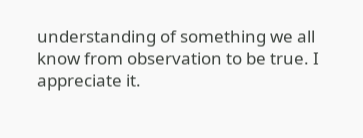understanding of something we all know from observation to be true. I appreciate it.